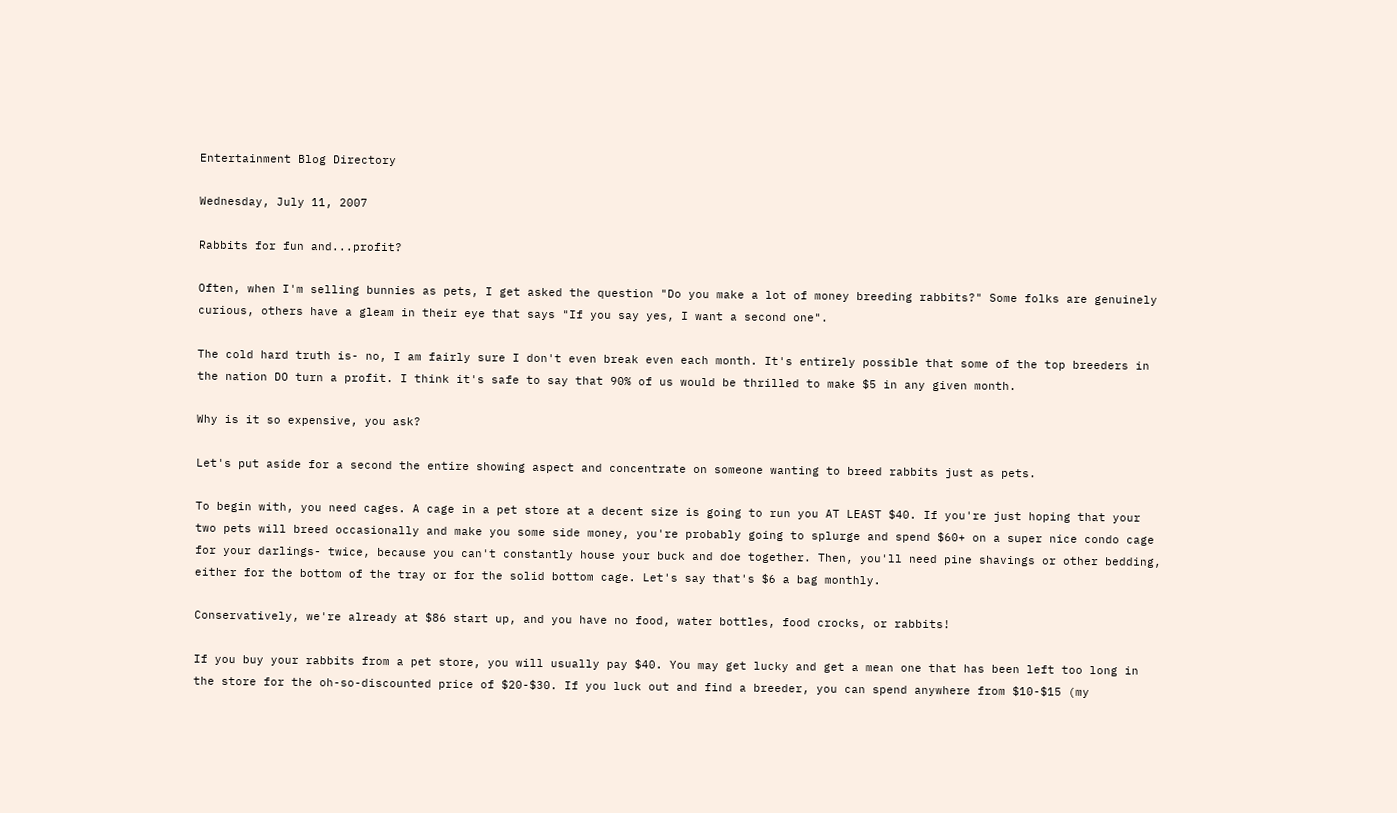Entertainment Blog Directory

Wednesday, July 11, 2007

Rabbits for fun and...profit?

Often, when I'm selling bunnies as pets, I get asked the question "Do you make a lot of money breeding rabbits?" Some folks are genuinely curious, others have a gleam in their eye that says "If you say yes, I want a second one".

The cold hard truth is- no, I am fairly sure I don't even break even each month. It's entirely possible that some of the top breeders in the nation DO turn a profit. I think it's safe to say that 90% of us would be thrilled to make $5 in any given month.

Why is it so expensive, you ask?

Let's put aside for a second the entire showing aspect and concentrate on someone wanting to breed rabbits just as pets.

To begin with, you need cages. A cage in a pet store at a decent size is going to run you AT LEAST $40. If you're just hoping that your two pets will breed occasionally and make you some side money, you're probably going to splurge and spend $60+ on a super nice condo cage for your darlings- twice, because you can't constantly house your buck and doe together. Then, you'll need pine shavings or other bedding, either for the bottom of the tray or for the solid bottom cage. Let's say that's $6 a bag monthly.

Conservatively, we're already at $86 start up, and you have no food, water bottles, food crocks, or rabbits!

If you buy your rabbits from a pet store, you will usually pay $40. You may get lucky and get a mean one that has been left too long in the store for the oh-so-discounted price of $20-$30. If you luck out and find a breeder, you can spend anywhere from $10-$15 (my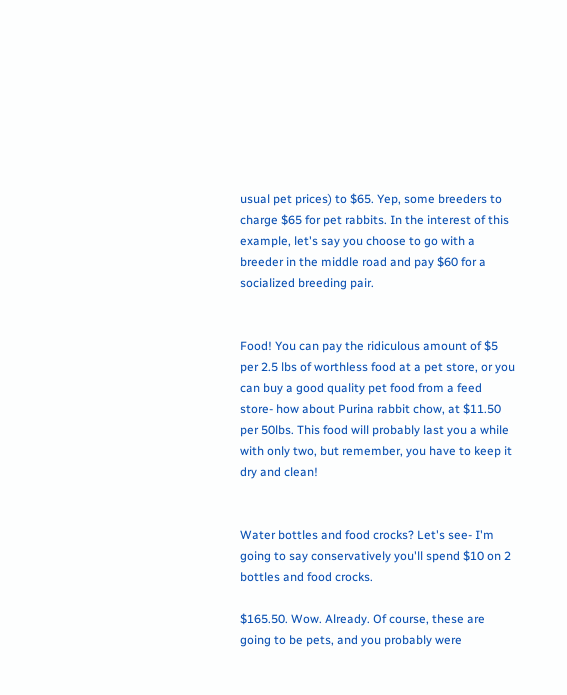usual pet prices) to $65. Yep, some breeders to charge $65 for pet rabbits. In the interest of this example, let's say you choose to go with a breeder in the middle road and pay $60 for a socialized breeding pair.


Food! You can pay the ridiculous amount of $5 per 2.5 lbs of worthless food at a pet store, or you can buy a good quality pet food from a feed store- how about Purina rabbit chow, at $11.50 per 50lbs. This food will probably last you a while with only two, but remember, you have to keep it dry and clean!


Water bottles and food crocks? Let's see- I'm going to say conservatively you'll spend $10 on 2 bottles and food crocks.

$165.50. Wow. Already. Of course, these are going to be pets, and you probably were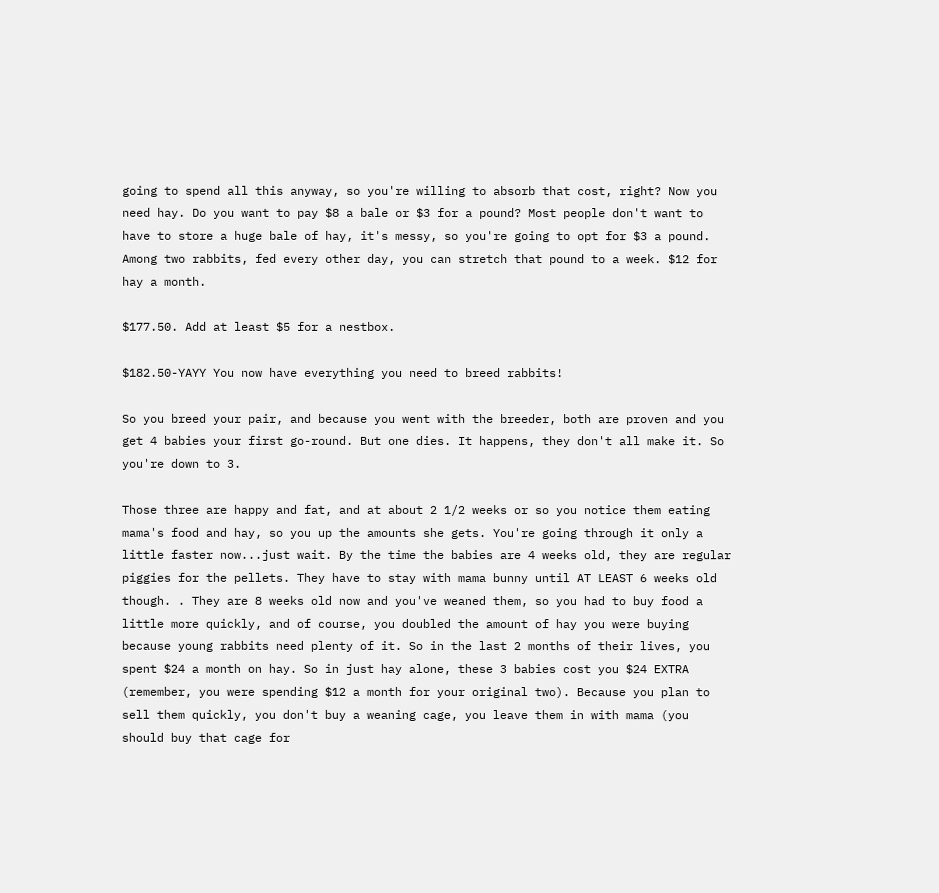going to spend all this anyway, so you're willing to absorb that cost, right? Now you need hay. Do you want to pay $8 a bale or $3 for a pound? Most people don't want to have to store a huge bale of hay, it's messy, so you're going to opt for $3 a pound. Among two rabbits, fed every other day, you can stretch that pound to a week. $12 for hay a month.

$177.50. Add at least $5 for a nestbox.

$182.50-YAYY You now have everything you need to breed rabbits!

So you breed your pair, and because you went with the breeder, both are proven and you get 4 babies your first go-round. But one dies. It happens, they don't all make it. So you're down to 3.

Those three are happy and fat, and at about 2 1/2 weeks or so you notice them eating mama's food and hay, so you up the amounts she gets. You're going through it only a little faster now...just wait. By the time the babies are 4 weeks old, they are regular piggies for the pellets. They have to stay with mama bunny until AT LEAST 6 weeks old though. . They are 8 weeks old now and you've weaned them, so you had to buy food a little more quickly, and of course, you doubled the amount of hay you were buying because young rabbits need plenty of it. So in the last 2 months of their lives, you spent $24 a month on hay. So in just hay alone, these 3 babies cost you $24 EXTRA (remember, you were spending $12 a month for your original two). Because you plan to sell them quickly, you don't buy a weaning cage, you leave them in with mama (you should buy that cage for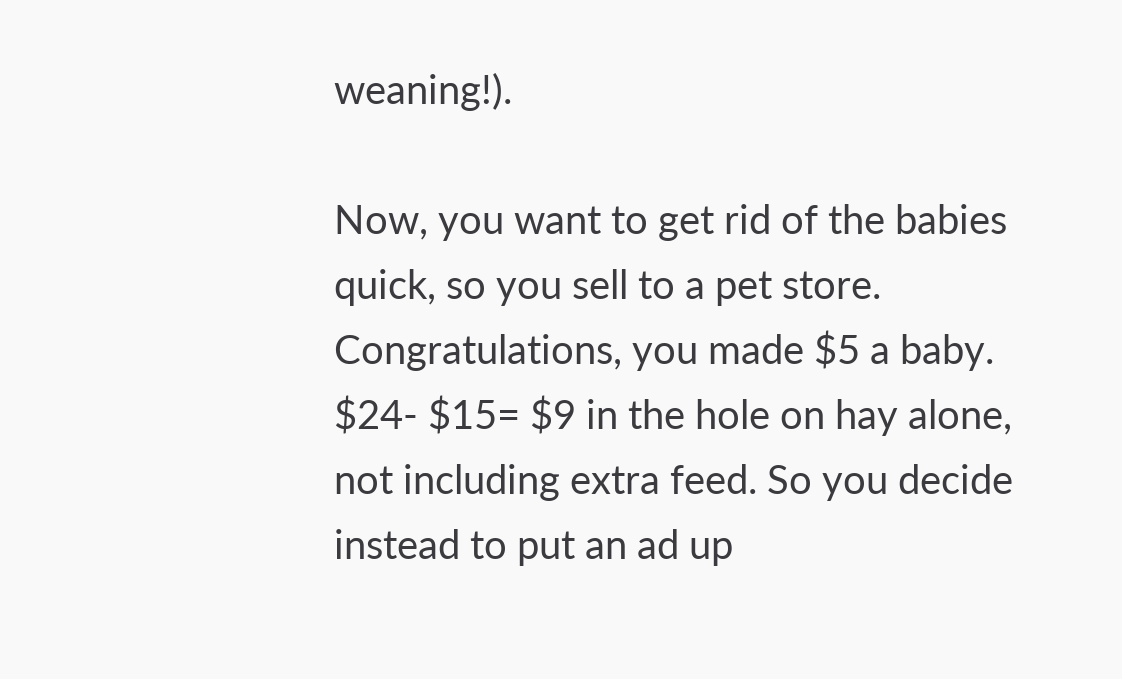weaning!).

Now, you want to get rid of the babies quick, so you sell to a pet store. Congratulations, you made $5 a baby. $24- $15= $9 in the hole on hay alone, not including extra feed. So you decide instead to put an ad up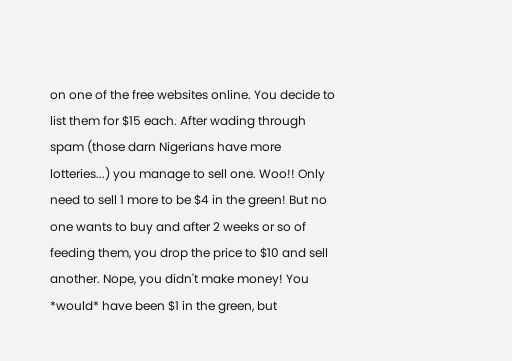on one of the free websites online. You decide to list them for $15 each. After wading through spam (those darn Nigerians have more lotteries...) you manage to sell one. Woo!! Only need to sell 1 more to be $4 in the green! But no one wants to buy and after 2 weeks or so of feeding them, you drop the price to $10 and sell another. Nope, you didn't make money! You *would* have been $1 in the green, but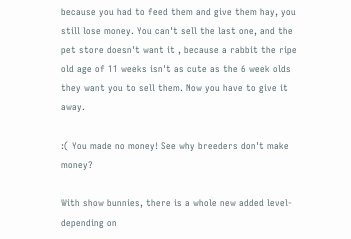because you had to feed them and give them hay, you still lose money. You can't sell the last one, and the pet store doesn't want it , because a rabbit the ripe old age of 11 weeks isn't as cute as the 6 week olds they want you to sell them. Now you have to give it away.

:( You made no money! See why breeders don't make money?

With show bunnies, there is a whole new added level- depending on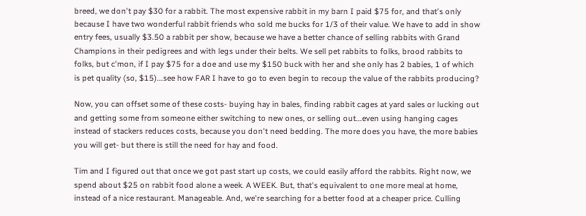breed, we don't pay $30 for a rabbit. The most expensive rabbit in my barn I paid $75 for, and that's only because I have two wonderful rabbit friends who sold me bucks for 1/3 of their value. We have to add in show entry fees, usually $3.50 a rabbit per show, because we have a better chance of selling rabbits with Grand Champions in their pedigrees and with legs under their belts. We sell pet rabbits to folks, brood rabbits to folks, but c'mon, if I pay $75 for a doe and use my $150 buck with her and she only has 2 babies, 1 of which is pet quality (so, $15)...see how FAR I have to go to even begin to recoup the value of the rabbits producing?

Now, you can offset some of these costs- buying hay in bales, finding rabbit cages at yard sales or lucking out and getting some from someone either switching to new ones, or selling out...even using hanging cages instead of stackers reduces costs, because you don't need bedding. The more does you have, the more babies you will get- but there is still the need for hay and food.

Tim and I figured out that once we got past start up costs, we could easily afford the rabbits. Right now, we spend about $25 on rabbit food alone a week. A WEEK. But, that's equivalent to one more meal at home, instead of a nice restaurant. Manageable. And, we're searching for a better food at a cheaper price. Culling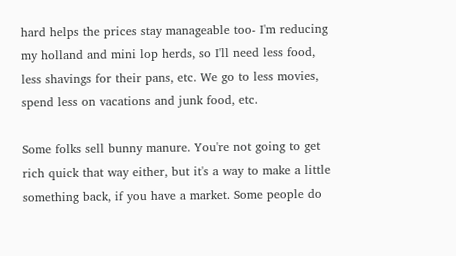hard helps the prices stay manageable too- I'm reducing my holland and mini lop herds, so I'll need less food, less shavings for their pans, etc. We go to less movies, spend less on vacations and junk food, etc.

Some folks sell bunny manure. You're not going to get rich quick that way either, but it's a way to make a little something back, if you have a market. Some people do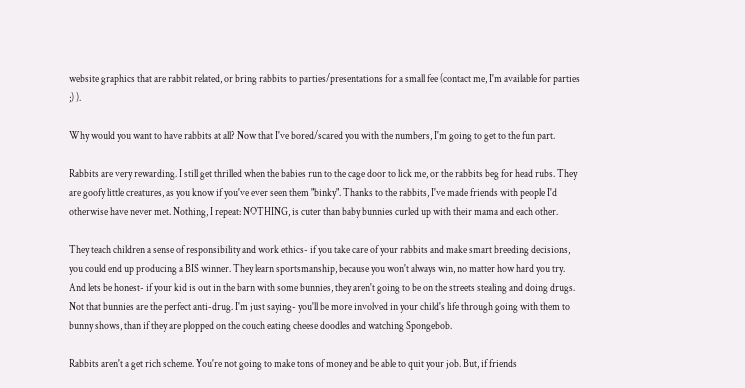website graphics that are rabbit related, or bring rabbits to parties/presentations for a small fee (contact me, I'm available for parties ;) ).

Why would you want to have rabbits at all? Now that I've bored/scared you with the numbers, I'm going to get to the fun part.

Rabbits are very rewarding. I still get thrilled when the babies run to the cage door to lick me, or the rabbits beg for head rubs. They are goofy little creatures, as you know if you've ever seen them "binky". Thanks to the rabbits, I've made friends with people I'd otherwise have never met. Nothing, I repeat: NOTHING, is cuter than baby bunnies curled up with their mama and each other.

They teach children a sense of responsibility and work ethics- if you take care of your rabbits and make smart breeding decisions, you could end up producing a BIS winner. They learn sportsmanship, because you won't always win, no matter how hard you try. And lets be honest- if your kid is out in the barn with some bunnies, they aren't going to be on the streets stealing and doing drugs. Not that bunnies are the perfect anti-drug. I'm just saying- you'll be more involved in your child's life through going with them to bunny shows, than if they are plopped on the couch eating cheese doodles and watching Spongebob.

Rabbits aren't a get rich scheme. You're not going to make tons of money and be able to quit your job. But, if friends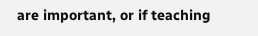are important, or if teaching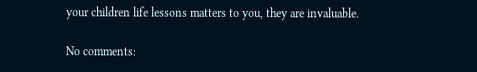your children life lessons matters to you, they are invaluable.

No comments: